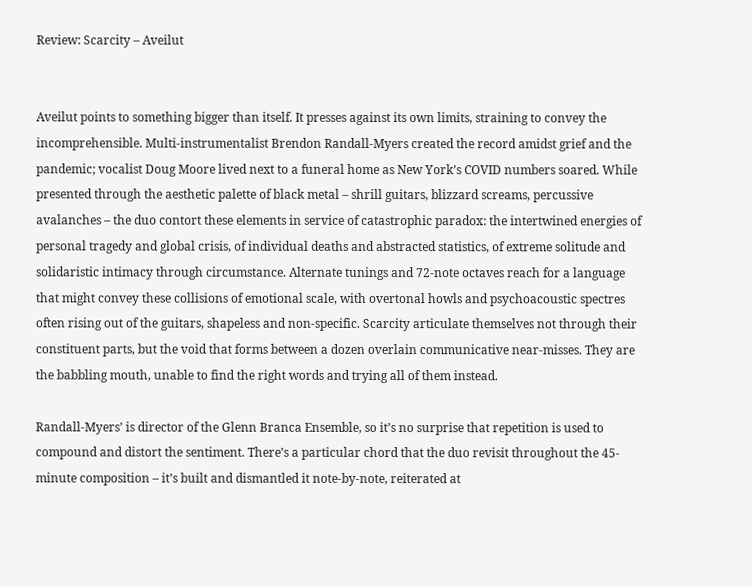Review: Scarcity – Aveilut


Aveilut points to something bigger than itself. It presses against its own limits, straining to convey the incomprehensible. Multi-instrumentalist Brendon Randall-Myers created the record amidst grief and the pandemic; vocalist Doug Moore lived next to a funeral home as New York’s COVID numbers soared. While presented through the aesthetic palette of black metal – shrill guitars, blizzard screams, percussive avalanches – the duo contort these elements in service of catastrophic paradox: the intertwined energies of personal tragedy and global crisis, of individual deaths and abstracted statistics, of extreme solitude and solidaristic intimacy through circumstance. Alternate tunings and 72-note octaves reach for a language that might convey these collisions of emotional scale, with overtonal howls and psychoacoustic spectres often rising out of the guitars, shapeless and non-specific. Scarcity articulate themselves not through their constituent parts, but the void that forms between a dozen overlain communicative near-misses. They are the babbling mouth, unable to find the right words and trying all of them instead.

Randall-Myers’ is director of the Glenn Branca Ensemble, so it’s no surprise that repetition is used to compound and distort the sentiment. There’s a particular chord that the duo revisit throughout the 45-minute composition – it’s built and dismantled it note-by-note, reiterated at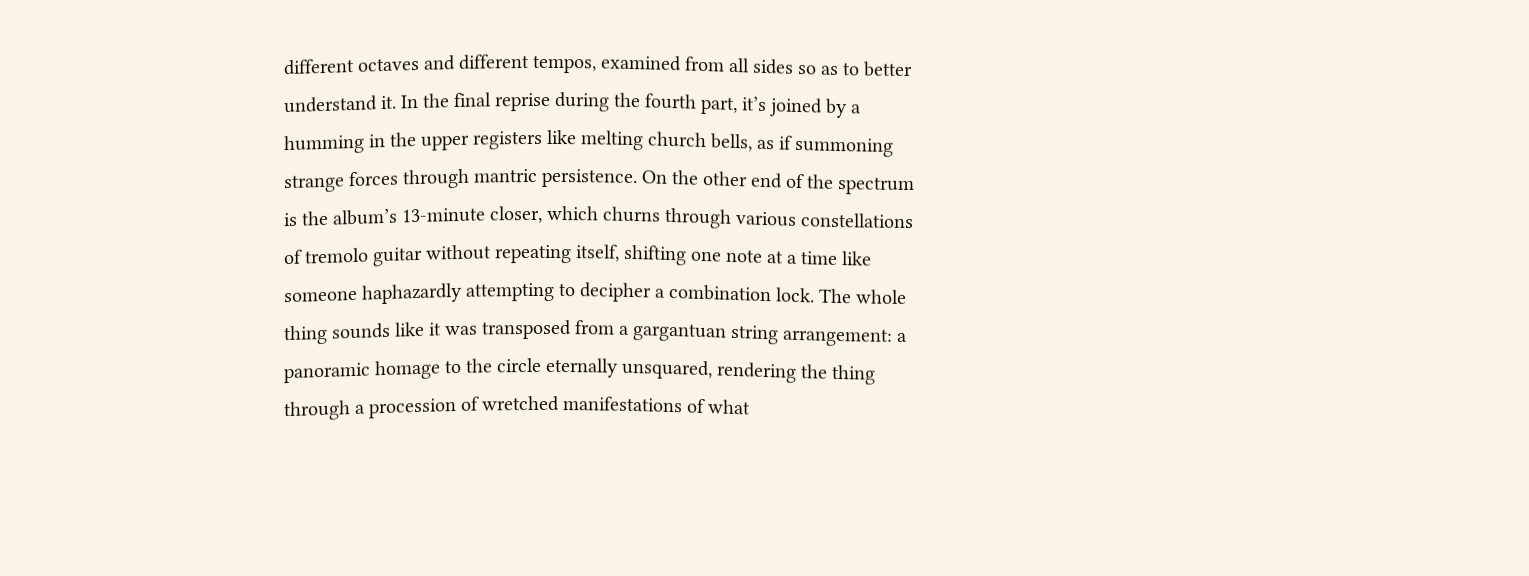different octaves and different tempos, examined from all sides so as to better understand it. In the final reprise during the fourth part, it’s joined by a humming in the upper registers like melting church bells, as if summoning strange forces through mantric persistence. On the other end of the spectrum is the album’s 13-minute closer, which churns through various constellations of tremolo guitar without repeating itself, shifting one note at a time like someone haphazardly attempting to decipher a combination lock. The whole thing sounds like it was transposed from a gargantuan string arrangement: a panoramic homage to the circle eternally unsquared, rendering the thing through a procession of wretched manifestations of what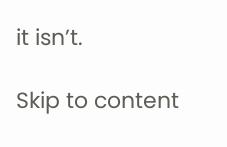it isn’t.

Skip to content